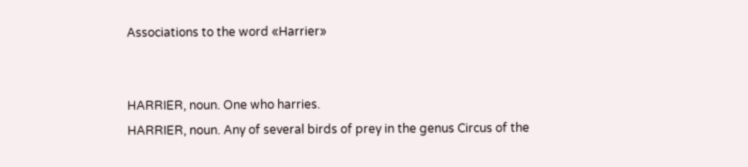Associations to the word «Harrier»


HARRIER, noun. One who harries.
HARRIER, noun. Any of several birds of prey in the genus Circus of the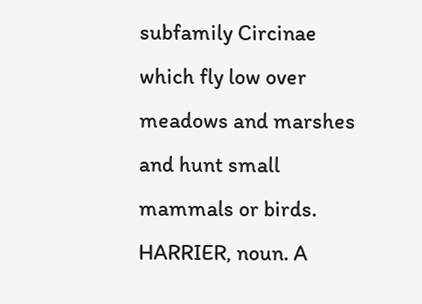subfamily Circinae which fly low over meadows and marshes and hunt small mammals or birds.
HARRIER, noun. A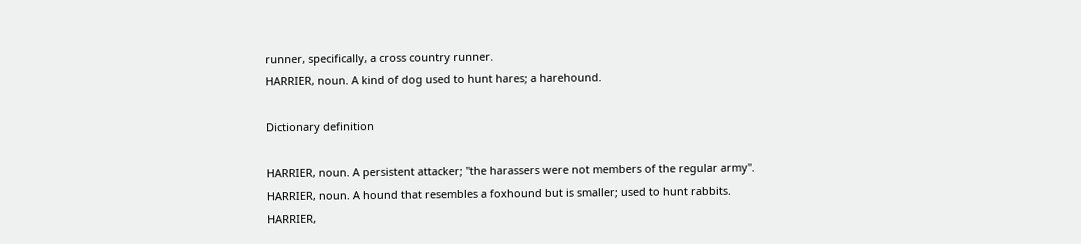runner, specifically, a cross country runner.
HARRIER, noun. A kind of dog used to hunt hares; a harehound.

Dictionary definition

HARRIER, noun. A persistent attacker; "the harassers were not members of the regular army".
HARRIER, noun. A hound that resembles a foxhound but is smaller; used to hunt rabbits.
HARRIER,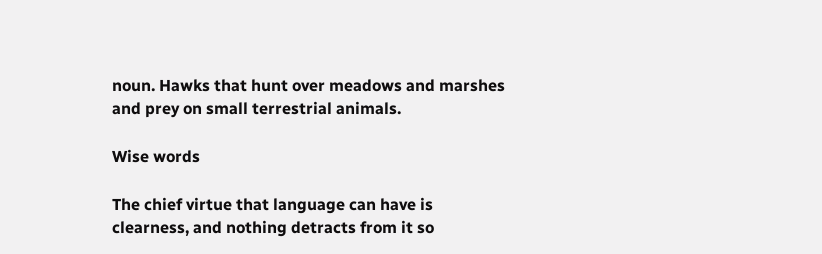noun. Hawks that hunt over meadows and marshes and prey on small terrestrial animals.

Wise words

The chief virtue that language can have is clearness, and nothing detracts from it so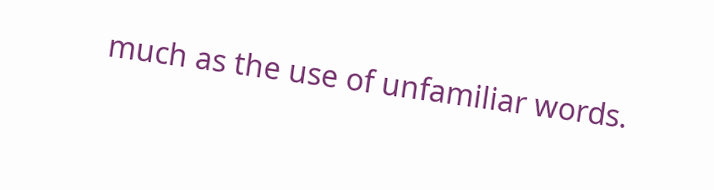much as the use of unfamiliar words.